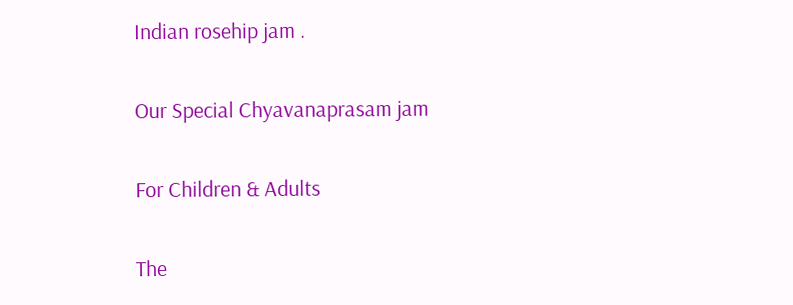Indian rosehip jam .

Our Special Chyavanaprasam jam

For Children & Adults

The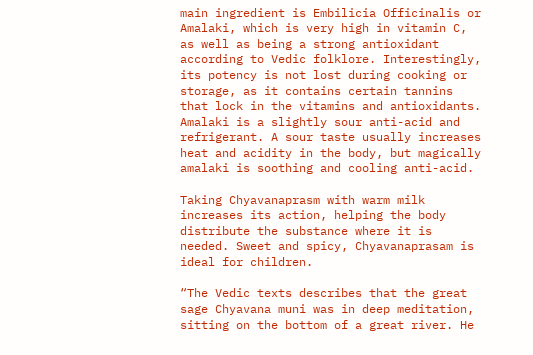main ingredient is Embilicia Officinalis or Amalaki, which is very high in vitamin C, as well as being a strong antioxidant according to Vedic folklore. Interestingly, its potency is not lost during cooking or storage, as it contains certain tannins that lock in the vitamins and antioxidants. Amalaki is a slightly sour anti-acid and refrigerant. A sour taste usually increases heat and acidity in the body, but magically amalaki is soothing and cooling anti-acid.

Taking Chyavanaprasm with warm milk increases its action, helping the body distribute the substance where it is needed. Sweet and spicy, Chyavanaprasam is ideal for children.

“The Vedic texts describes that the great sage Chyavana muni was in deep meditation, sitting on the bottom of a great river. He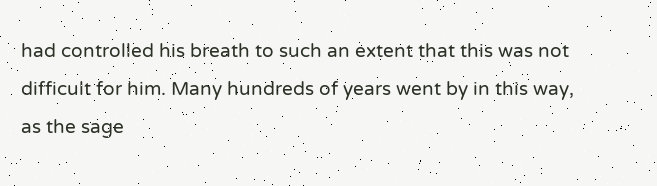had controlled his breath to such an extent that this was not difficult for him. Many hundreds of years went by in this way, as the sage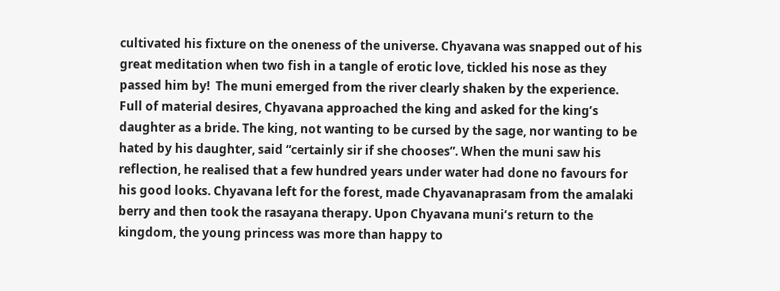cultivated his fixture on the oneness of the universe. Chyavana was snapped out of his great meditation when two fish in a tangle of erotic love, tickled his nose as they passed him by!  The muni emerged from the river clearly shaken by the experience. Full of material desires, Chyavana approached the king and asked for the king’s daughter as a bride. The king, not wanting to be cursed by the sage, nor wanting to be hated by his daughter, said “certainly sir if she chooses”. When the muni saw his reflection, he realised that a few hundred years under water had done no favours for his good looks. Chyavana left for the forest, made Chyavanaprasam from the amalaki berry and then took the rasayana therapy. Upon Chyavana muni’s return to the kingdom, the young princess was more than happy to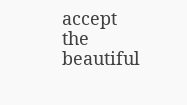accept the beautiful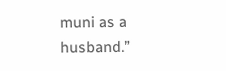muni as a husband.”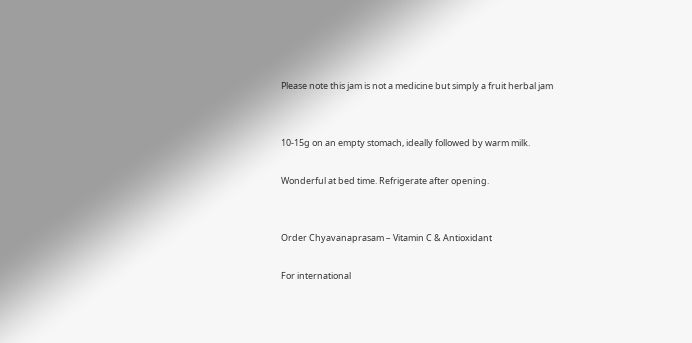Please note this jam is not a medicine but simply a fruit herbal jam


10-15g on an empty stomach, ideally followed by warm milk.

Wonderful at bed time. Refrigerate after opening.


Order Chyavanaprasam – Vitamin C & Antioxidant

For international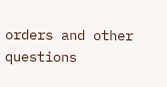orders and other questions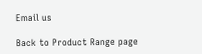Email us

Back to Product Range page